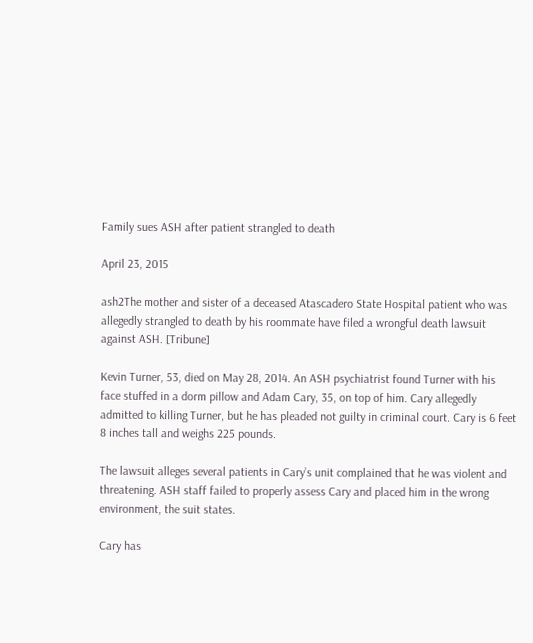Family sues ASH after patient strangled to death

April 23, 2015

ash2The mother and sister of a deceased Atascadero State Hospital patient who was allegedly strangled to death by his roommate have filed a wrongful death lawsuit against ASH. [Tribune]

Kevin Turner, 53, died on May 28, 2014. An ASH psychiatrist found Turner with his face stuffed in a dorm pillow and Adam Cary, 35, on top of him. Cary allegedly admitted to killing Turner, but he has pleaded not guilty in criminal court. Cary is 6 feet 8 inches tall and weighs 225 pounds.

The lawsuit alleges several patients in Cary’s unit complained that he was violent and threatening. ASH staff failed to properly assess Cary and placed him in the wrong environment, the suit states.

Cary has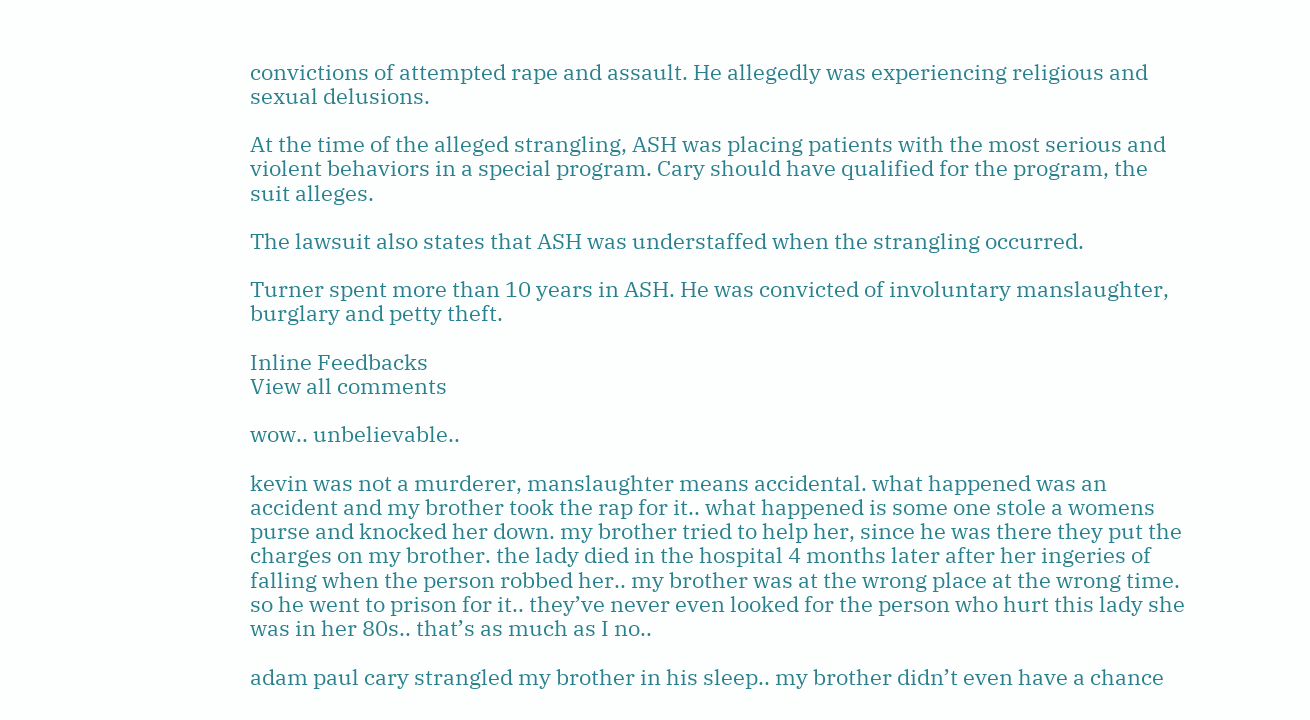convictions of attempted rape and assault. He allegedly was experiencing religious and sexual delusions.

At the time of the alleged strangling, ASH was placing patients with the most serious and violent behaviors in a special program. Cary should have qualified for the program, the suit alleges.

The lawsuit also states that ASH was understaffed when the strangling occurred.

Turner spent more than 10 years in ASH. He was convicted of involuntary manslaughter, burglary and petty theft.

Inline Feedbacks
View all comments

wow.. unbelievable..

kevin was not a murderer, manslaughter means accidental. what happened was an accident and my brother took the rap for it.. what happened is some one stole a womens purse and knocked her down. my brother tried to help her, since he was there they put the charges on my brother. the lady died in the hospital 4 months later after her ingeries of falling when the person robbed her.. my brother was at the wrong place at the wrong time. so he went to prison for it.. they’ve never even looked for the person who hurt this lady she was in her 80s.. that’s as much as I no..

adam paul cary strangled my brother in his sleep.. my brother didn’t even have a chance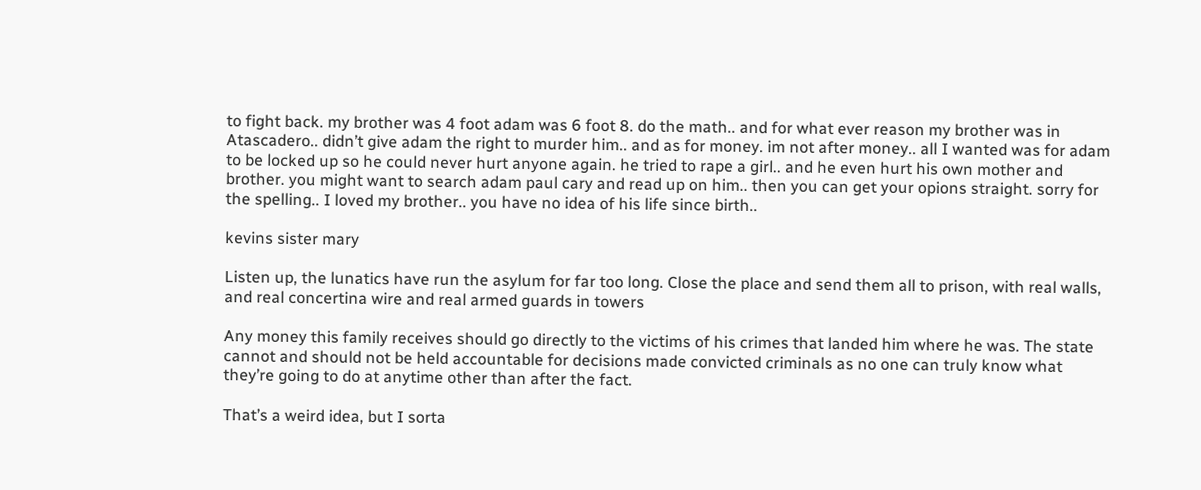to fight back. my brother was 4 foot adam was 6 foot 8. do the math.. and for what ever reason my brother was in Atascadero.. didn’t give adam the right to murder him.. and as for money. im not after money.. all I wanted was for adam to be locked up so he could never hurt anyone again. he tried to rape a girl.. and he even hurt his own mother and brother. you might want to search adam paul cary and read up on him.. then you can get your opions straight. sorry for the spelling.. I loved my brother.. you have no idea of his life since birth..

kevins sister mary

Listen up, the lunatics have run the asylum for far too long. Close the place and send them all to prison, with real walls, and real concertina wire and real armed guards in towers

Any money this family receives should go directly to the victims of his crimes that landed him where he was. The state cannot and should not be held accountable for decisions made convicted criminals as no one can truly know what they’re going to do at anytime other than after the fact.

That’s a weird idea, but I sorta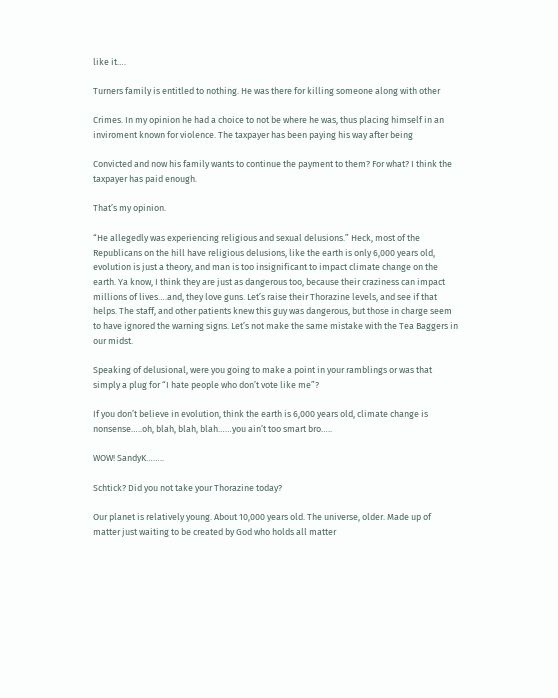like it….

Turners family is entitled to nothing. He was there for killing someone along with other

Crimes. In my opinion he had a choice to not be where he was, thus placing himself in an inviroment known for violence. The taxpayer has been paying his way after being

Convicted and now his family wants to continue the payment to them? For what? I think the taxpayer has paid enough.

That’s my opinion.

“He allegedly was experiencing religious and sexual delusions.” Heck, most of the Republicans on the hill have religious delusions, like the earth is only 6,000 years old, evolution is just a theory, and man is too insignificant to impact climate change on the earth. Ya know, I think they are just as dangerous too, because their craziness can impact millions of lives….and, they love guns. Let’s raise their Thorazine levels, and see if that helps. The staff, and other patients knew this guy was dangerous, but those in charge seem to have ignored the warning signs. Let’s not make the same mistake with the Tea Baggers in our midst.

Speaking of delusional, were you going to make a point in your ramblings or was that simply a plug for “I hate people who don’t vote like me”?

If you don’t believe in evolution, think the earth is 6,000 years old, climate change is nonsense…..oh, blah, blah, blah……you ain’t too smart bro…..

WOW! SandyK……..

Schtick? Did you not take your Thorazine today?

Our planet is relatively young. About 10,000 years old. The universe, older. Made up of matter just waiting to be created by God who holds all matter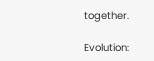together.

Evolution: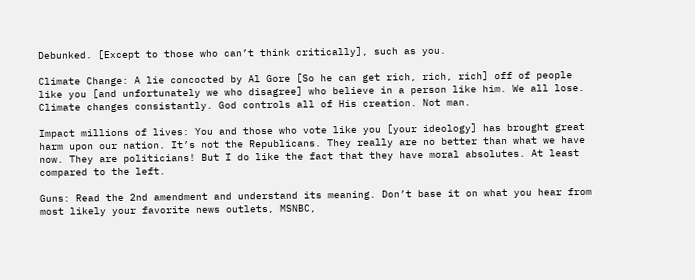Debunked. [Except to those who can’t think critically], such as you.

Climate Change: A lie concocted by Al Gore [So he can get rich, rich, rich] off of people like you [and unfortunately we who disagree] who believe in a person like him. We all lose. Climate changes consistantly. God controls all of His creation. Not man.

Impact millions of lives: You and those who vote like you [your ideology] has brought great harm upon our nation. It’s not the Republicans. They really are no better than what we have now. They are politicians! But I do like the fact that they have moral absolutes. At least compared to the left.

Guns: Read the 2nd amendment and understand its meaning. Don’t base it on what you hear from most likely your favorite news outlets, MSNBC,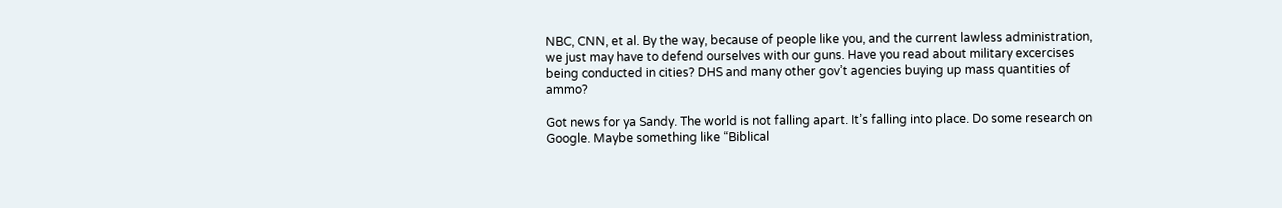NBC, CNN, et al. By the way, because of people like you, and the current lawless administration, we just may have to defend ourselves with our guns. Have you read about military excercises being conducted in cities? DHS and many other gov’t agencies buying up mass quantities of ammo?

Got news for ya Sandy. The world is not falling apart. It’s falling into place. Do some research on Google. Maybe something like “Biblical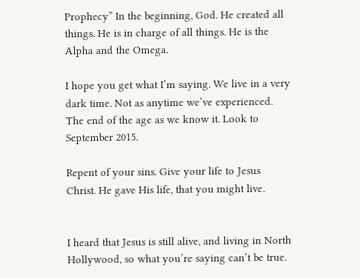Prophecy” In the beginning, God. He created all things. He is in charge of all things. He is the Alpha and the Omega.

I hope you get what I’m saying. We live in a very dark time. Not as anytime we’ve experienced. The end of the age as we know it. Look to September 2015.

Repent of your sins. Give your life to Jesus Christ. He gave His life, that you might live.


I heard that Jesus is still alive, and living in North Hollywood, so what you’re saying can’t be true.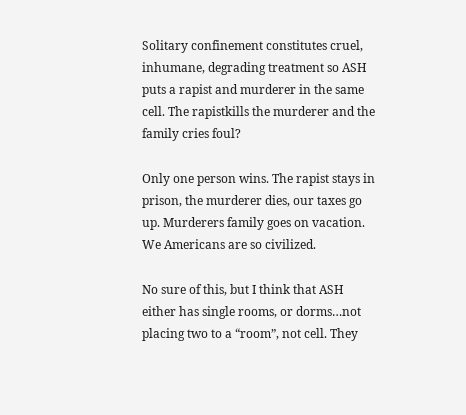Solitary confinement constitutes cruel, inhumane, degrading treatment so ASH puts a rapist and murderer in the same cell. The rapistkills the murderer and the family cries foul?

Only one person wins. The rapist stays in prison, the murderer dies, our taxes go up. Murderers family goes on vacation. We Americans are so civilized.

No sure of this, but I think that ASH either has single rooms, or dorms…not placing two to a “room”, not cell. They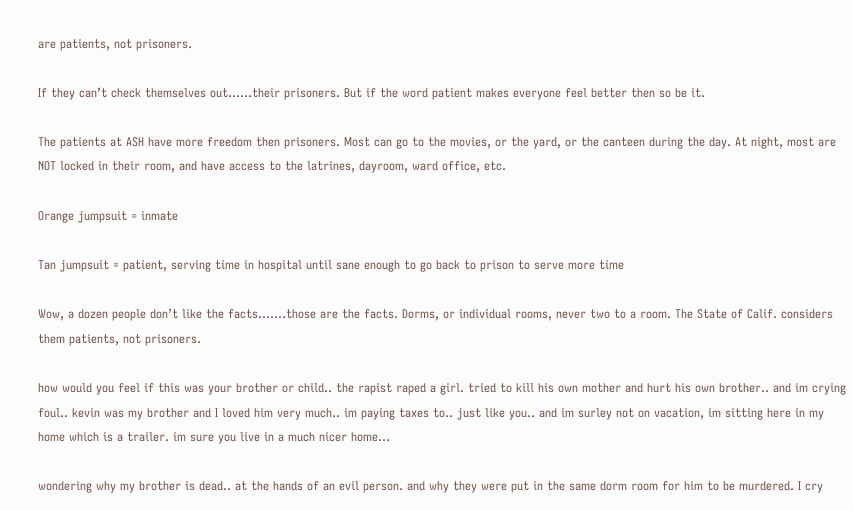are patients, not prisoners.

If they can’t check themselves out……their prisoners. But if the word patient makes everyone feel better then so be it.

The patients at ASH have more freedom then prisoners. Most can go to the movies, or the yard, or the canteen during the day. At night, most are NOT locked in their room, and have access to the latrines, dayroom, ward office, etc.

Orange jumpsuit = inmate

Tan jumpsuit = patient, serving time in hospital until sane enough to go back to prison to serve more time

Wow, a dozen people don’t like the facts…….those are the facts. Dorms, or individual rooms, never two to a room. The State of Calif. considers them patients, not prisoners.

how would you feel if this was your brother or child.. the rapist raped a girl. tried to kill his own mother and hurt his own brother.. and im crying foul.. kevin was my brother and I loved him very much.. im paying taxes to.. just like you.. and im surley not on vacation, im sitting here in my home which is a trailer. im sure you live in a much nicer home…

wondering why my brother is dead.. at the hands of an evil person. and why they were put in the same dorm room for him to be murdered. I cry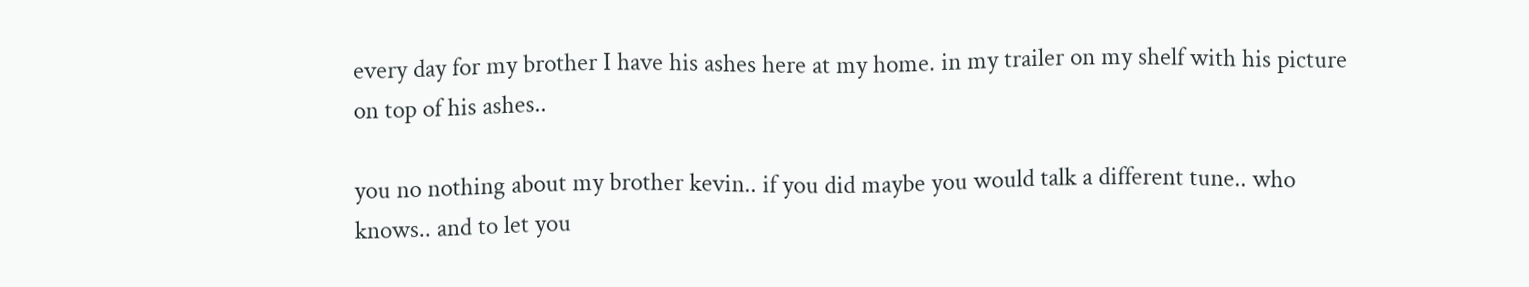every day for my brother I have his ashes here at my home. in my trailer on my shelf with his picture on top of his ashes..

you no nothing about my brother kevin.. if you did maybe you would talk a different tune.. who knows.. and to let you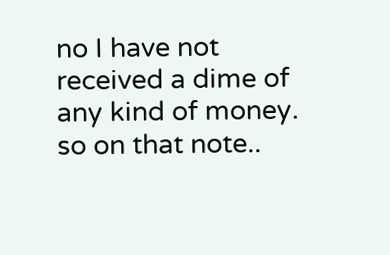no I have not received a dime of any kind of money. so on that note..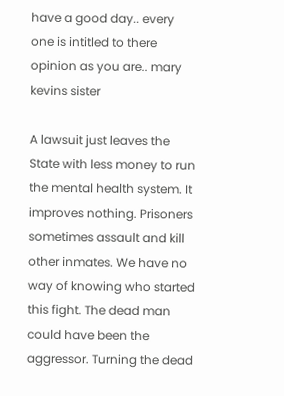have a good day.. every one is intitled to there opinion as you are.. mary kevins sister

A lawsuit just leaves the State with less money to run the mental health system. It improves nothing. Prisoners sometimes assault and kill other inmates. We have no way of knowing who started this fight. The dead man could have been the aggressor. Turning the dead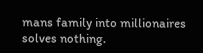mans family into millionaires solves nothing.